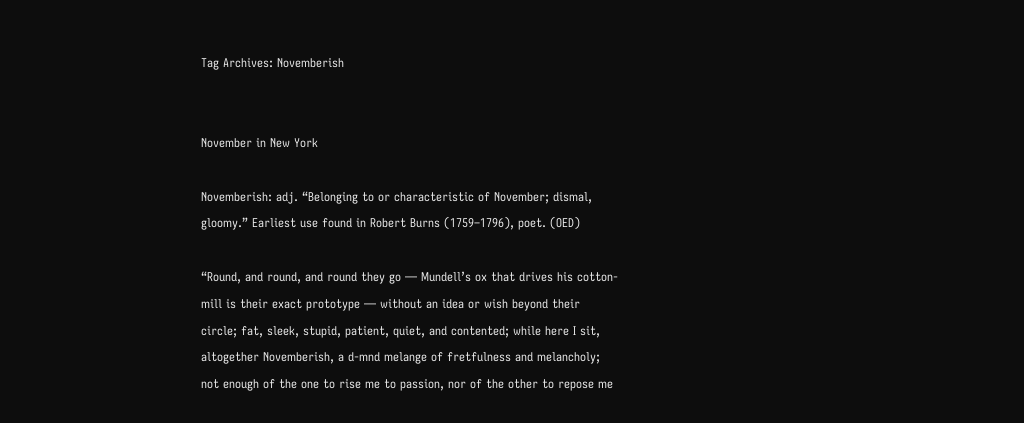Tag Archives: Novemberish


November in New York

Novemberish: adj. “Belonging to or characteristic of November; dismal, gloomy.” Earliest use found in Robert Burns (1759–1796), poet. (OED)

“Round, and round, and round they go — Mundell’s ox that drives his cotton-mill is their exact prototype — without an idea or wish beyond their circle; fat, sleek, stupid, patient, quiet, and contented; while here I sit, altogether Novemberish, a d-mnd melange of fretfulness and melancholy; not enough of the one to rise me to passion, nor of the other to repose me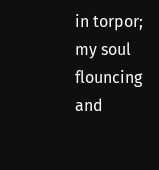in torpor; my soul flouncing and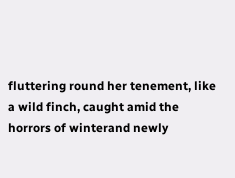fluttering round her tenement, like a wild finch, caught amid the horrors of winterand newly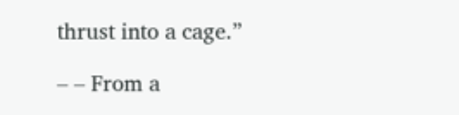thrust into a cage.”

– – From a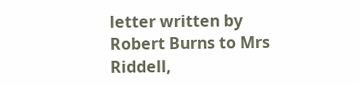letter written by Robert Burns to Mrs Riddell,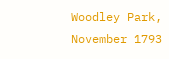Woodley Park, November 1793